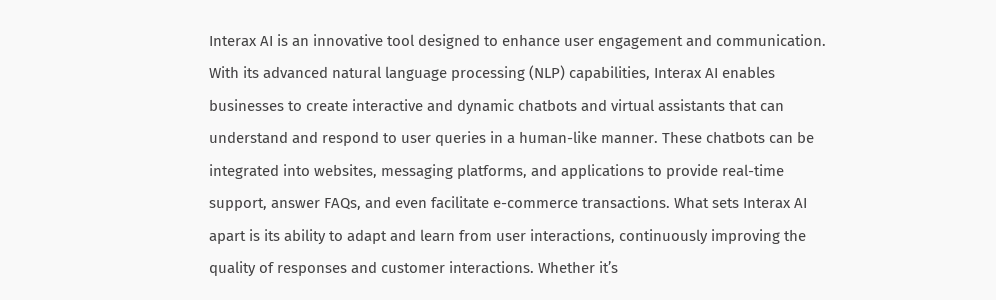Interax AI is an innovative tool designed to enhance user engagement and communication. With its advanced natural language processing (NLP) capabilities, Interax AI enables businesses to create interactive and dynamic chatbots and virtual assistants that can understand and respond to user queries in a human-like manner. These chatbots can be integrated into websites, messaging platforms, and applications to provide real-time support, answer FAQs, and even facilitate e-commerce transactions. What sets Interax AI apart is its ability to adapt and learn from user interactions, continuously improving the quality of responses and customer interactions. Whether it’s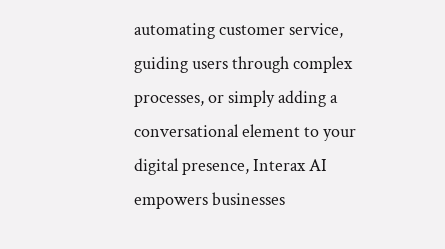automating customer service, guiding users through complex processes, or simply adding a conversational element to your digital presence, Interax AI empowers businesses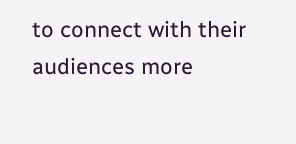to connect with their audiences more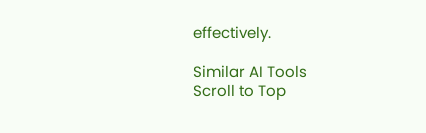effectively.

Similar AI Tools
Scroll to Top